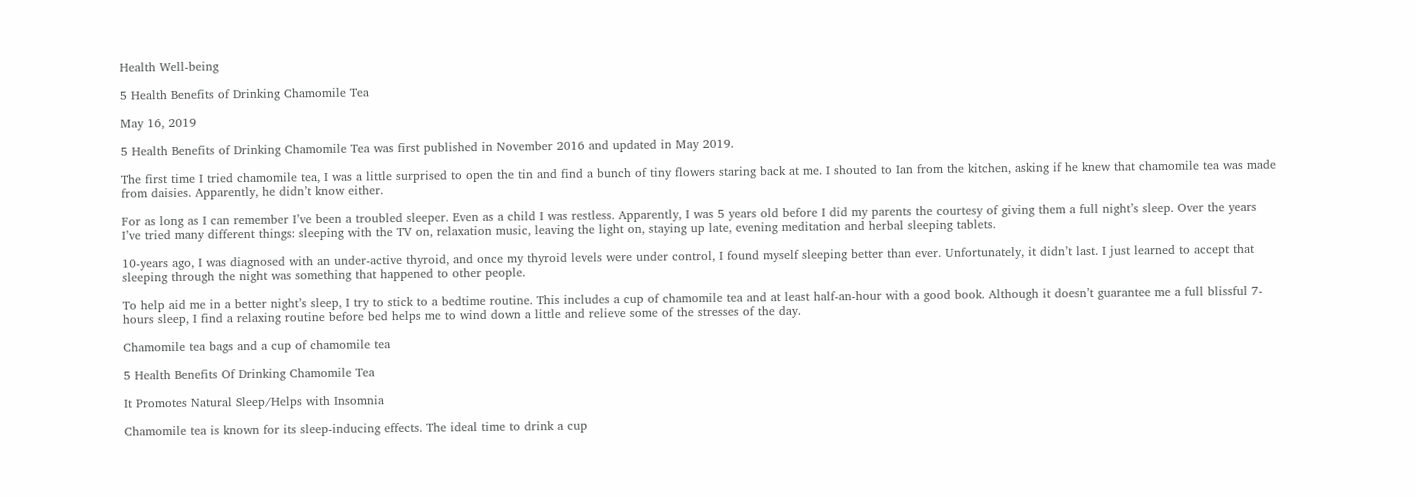Health Well-being

5 Health Benefits of Drinking Chamomile Tea

May 16, 2019

5 Health Benefits of Drinking Chamomile Tea was first published in November 2016 and updated in May 2019.

The first time I tried chamomile tea, I was a little surprised to open the tin and find a bunch of tiny flowers staring back at me. I shouted to Ian from the kitchen, asking if he knew that chamomile tea was made from daisies. Apparently, he didn’t know either.

For as long as I can remember I’ve been a troubled sleeper. Even as a child I was restless. Apparently, I was 5 years old before I did my parents the courtesy of giving them a full night’s sleep. Over the years I’ve tried many different things: sleeping with the TV on, relaxation music, leaving the light on, staying up late, evening meditation and herbal sleeping tablets.

10-years ago, I was diagnosed with an under-active thyroid, and once my thyroid levels were under control, I found myself sleeping better than ever. Unfortunately, it didn’t last. I just learned to accept that sleeping through the night was something that happened to other people.

To help aid me in a better night’s sleep, I try to stick to a bedtime routine. This includes a cup of chamomile tea and at least half-an-hour with a good book. Although it doesn’t guarantee me a full blissful 7-hours sleep, I find a relaxing routine before bed helps me to wind down a little and relieve some of the stresses of the day.

Chamomile tea bags and a cup of chamomile tea

5 Health Benefits Of Drinking Chamomile Tea

It Promotes Natural Sleep/Helps with Insomnia

Chamomile tea is known for its sleep-inducing effects. The ideal time to drink a cup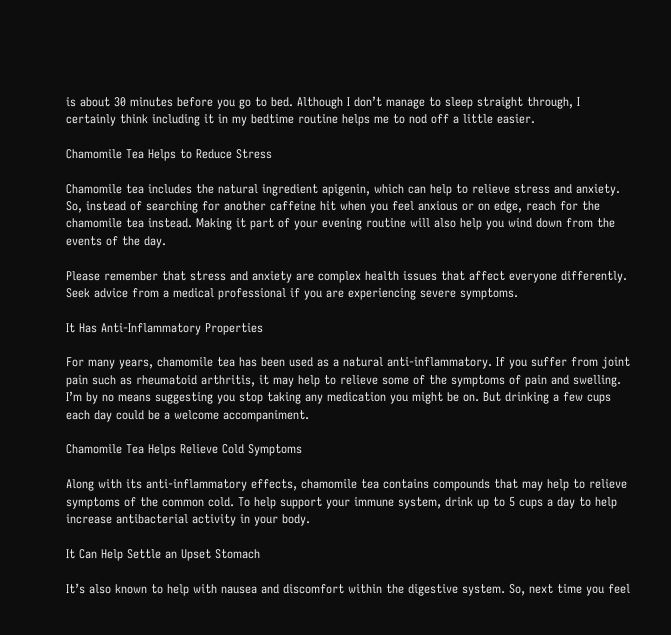is about 30 minutes before you go to bed. Although I don’t manage to sleep straight through, I certainly think including it in my bedtime routine helps me to nod off a little easier.

Chamomile Tea Helps to Reduce Stress

Chamomile tea includes the natural ingredient apigenin, which can help to relieve stress and anxiety. So, instead of searching for another caffeine hit when you feel anxious or on edge, reach for the chamomile tea instead. Making it part of your evening routine will also help you wind down from the events of the day.

Please remember that stress and anxiety are complex health issues that affect everyone differently. Seek advice from a medical professional if you are experiencing severe symptoms.

It Has Anti-Inflammatory Properties

For many years, chamomile tea has been used as a natural anti-inflammatory. If you suffer from joint pain such as rheumatoid arthritis, it may help to relieve some of the symptoms of pain and swelling. I’m by no means suggesting you stop taking any medication you might be on. But drinking a few cups each day could be a welcome accompaniment.

Chamomile Tea Helps Relieve Cold Symptoms

Along with its anti-inflammatory effects, chamomile tea contains compounds that may help to relieve symptoms of the common cold. To help support your immune system, drink up to 5 cups a day to help increase antibacterial activity in your body.

It Can Help Settle an Upset Stomach

It’s also known to help with nausea and discomfort within the digestive system. So, next time you feel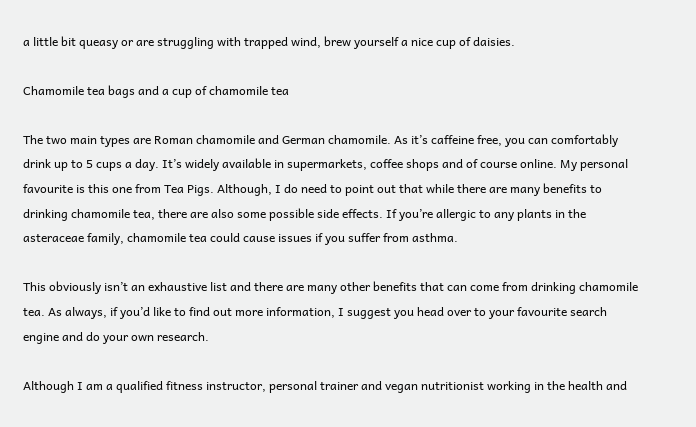a little bit queasy or are struggling with trapped wind, brew yourself a nice cup of daisies.

Chamomile tea bags and a cup of chamomile tea

The two main types are Roman chamomile and German chamomile. As it’s caffeine free, you can comfortably drink up to 5 cups a day. It’s widely available in supermarkets, coffee shops and of course online. My personal favourite is this one from Tea Pigs. Although, I do need to point out that while there are many benefits to drinking chamomile tea, there are also some possible side effects. If you’re allergic to any plants in the asteraceae family, chamomile tea could cause issues if you suffer from asthma.

This obviously isn’t an exhaustive list and there are many other benefits that can come from drinking chamomile tea. As always, if you’d like to find out more information, I suggest you head over to your favourite search engine and do your own research.

Although I am a qualified fitness instructor, personal trainer and vegan nutritionist working in the health and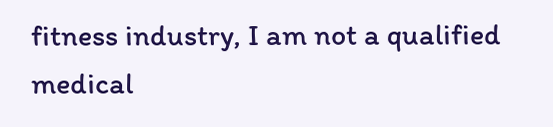fitness industry, I am not a qualified medical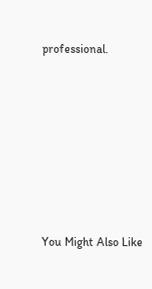professional.










You Might Also Like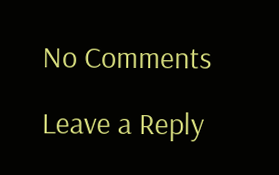No Comments

Leave a Reply